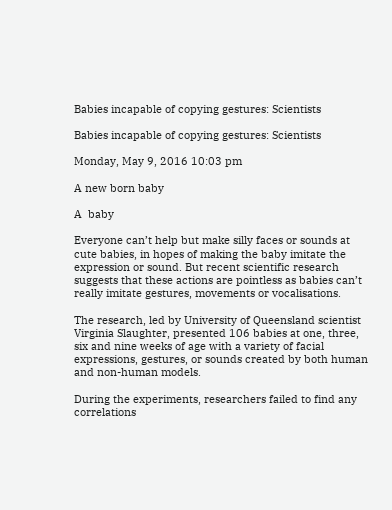Babies incapable of copying gestures: Scientists

Babies incapable of copying gestures: Scientists

Monday, May 9, 2016 10:03 pm

A new born baby

A  baby

Everyone can’t help but make silly faces or sounds at cute babies, in hopes of making the baby imitate the expression or sound. But recent scientific research suggests that these actions are pointless as babies can’t really imitate gestures, movements or vocalisations.

The research, led by University of Queensland scientist Virginia Slaughter, presented 106 babies at one, three, six and nine weeks of age with a variety of facial expressions, gestures, or sounds created by both human and non-human models.

During the experiments, researchers failed to find any correlations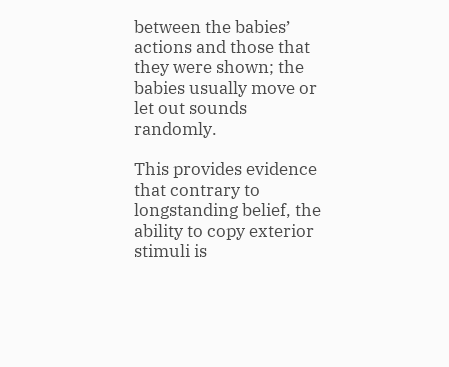between the babies’ actions and those that they were shown; the babies usually move or let out sounds randomly.

This provides evidence that contrary to longstanding belief, the ability to copy exterior stimuli is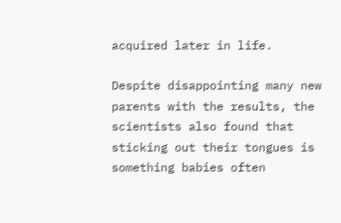acquired later in life.

Despite disappointing many new parents with the results, the scientists also found that sticking out their tongues is something babies often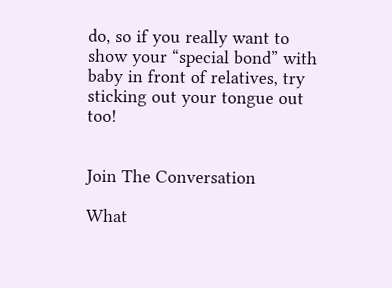do, so if you really want to show your “special bond” with baby in front of relatives, try sticking out your tongue out too!


Join The Conversation

What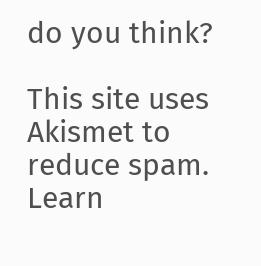do you think?

This site uses Akismet to reduce spam. Learn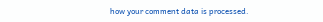how your comment data is processed.